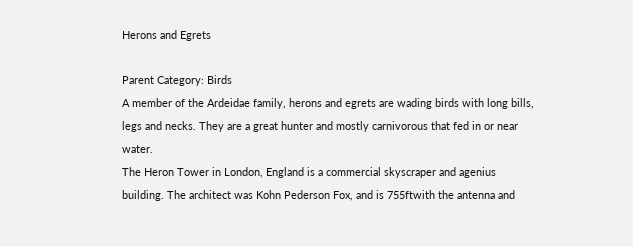Herons and Egrets

Parent Category: Birds
A member of the Ardeidae family, herons and egrets are wading birds with long bills, legs and necks. They are a great hunter and mostly carnivorous that fed in or near water.
The Heron Tower in London, England is a commercial skyscraper and agenius building. The architect was Kohn Pederson Fox, and is 755ftwith the antenna and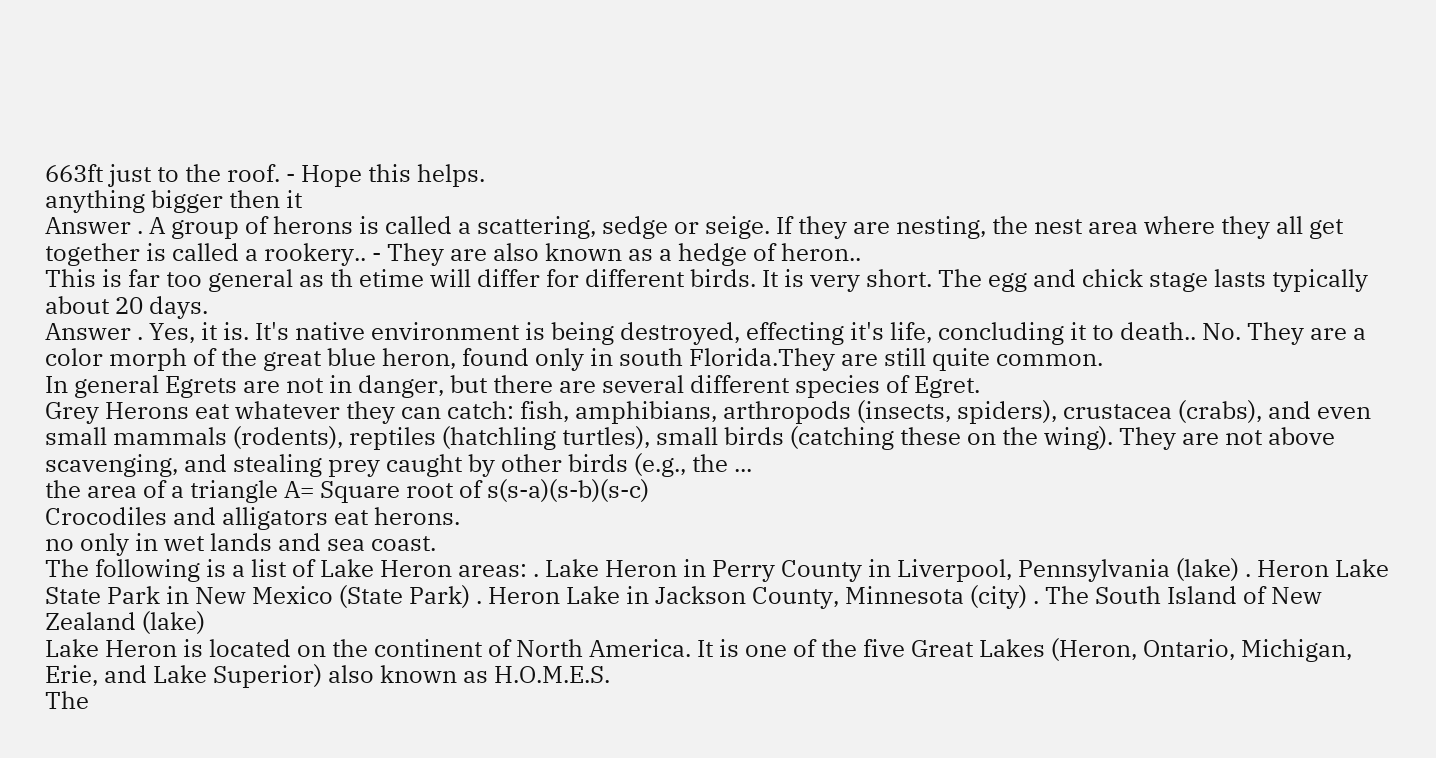663ft just to the roof. - Hope this helps.
anything bigger then it
Answer . A group of herons is called a scattering, sedge or seige. If they are nesting, the nest area where they all get together is called a rookery.. - They are also known as a hedge of heron..
This is far too general as th etime will differ for different birds. It is very short. The egg and chick stage lasts typically about 20 days.
Answer . Yes, it is. It's native environment is being destroyed, effecting it's life, concluding it to death.. No. They are a color morph of the great blue heron, found only in south Florida.They are still quite common.
In general Egrets are not in danger, but there are several different species of Egret.
Grey Herons eat whatever they can catch: fish, amphibians, arthropods (insects, spiders), crustacea (crabs), and even small mammals (rodents), reptiles (hatchling turtles), small birds (catching these on the wing). They are not above scavenging, and stealing prey caught by other birds (e.g., the ...
the area of a triangle A= Square root of s(s-a)(s-b)(s-c)
Crocodiles and alligators eat herons.
no only in wet lands and sea coast.
The following is a list of Lake Heron areas: . Lake Heron in Perry County in Liverpool, Pennsylvania (lake) . Heron Lake State Park in New Mexico (State Park) . Heron Lake in Jackson County, Minnesota (city) . The South Island of New Zealand (lake)
Lake Heron is located on the continent of North America. It is one of the five Great Lakes (Heron, Ontario, Michigan, Erie, and Lake Superior) also known as H.O.M.E.S.
The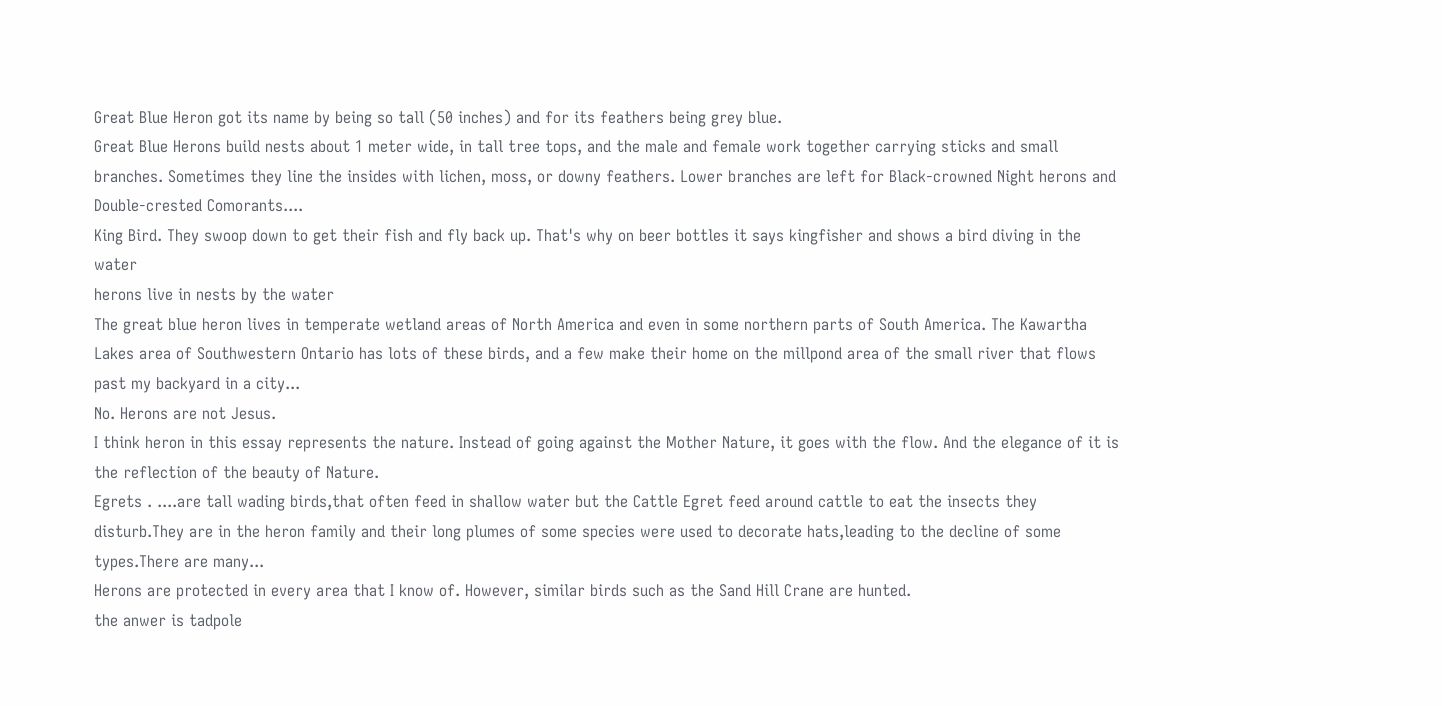Great Blue Heron got its name by being so tall (50 inches) and for its feathers being grey blue.
Great Blue Herons build nests about 1 meter wide, in tall tree tops, and the male and female work together carrying sticks and small branches. Sometimes they line the insides with lichen, moss, or downy feathers. Lower branches are left for Black-crowned Night herons and Double-crested Comorants....
King Bird. They swoop down to get their fish and fly back up. That's why on beer bottles it says kingfisher and shows a bird diving in the water
herons live in nests by the water
The great blue heron lives in temperate wetland areas of North America and even in some northern parts of South America. The Kawartha Lakes area of Southwestern Ontario has lots of these birds, and a few make their home on the millpond area of the small river that flows past my backyard in a city...
No. Herons are not Jesus.
I think heron in this essay represents the nature. Instead of going against the Mother Nature, it goes with the flow. And the elegance of it is the reflection of the beauty of Nature.
Egrets . ....are tall wading birds,that often feed in shallow water but the Cattle Egret feed around cattle to eat the insects they disturb.They are in the heron family and their long plumes of some species were used to decorate hats,leading to the decline of some types.There are many...
Herons are protected in every area that I know of. However, similar birds such as the Sand Hill Crane are hunted.
the anwer is tadpole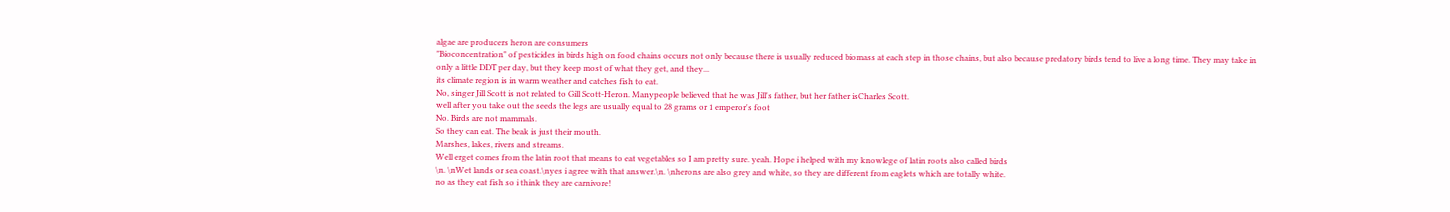algae are producers heron are consumers
"Bioconcentration" of pesticides in birds high on food chains occurs not only because there is usually reduced biomass at each step in those chains, but also because predatory birds tend to live a long time. They may take in only a little DDT per day, but they keep most of what they get, and they...
its climate region is in warm weather and catches fish to eat.
No, singer Jill Scott is not related to Gill Scott-Heron. Manypeople believed that he was Jill's father, but her father isCharles Scott.
well after you take out the seeds the legs are usually equal to 28 grams or 1 emperor's foot
No. Birds are not mammals.
So they can eat. The beak is just their mouth.
Marshes, lakes, rivers and streams.
Well erget comes from the latin root that means to eat vegetables so I am pretty sure. yeah. Hope i helped with my knowlege of latin roots also called birds
\n. \nWet lands or sea coast.\nyes i agree with that answer.\n. \nherons are also grey and white, so they are different from eaglets which are totally white.
no as they eat fish so i think they are carnivore!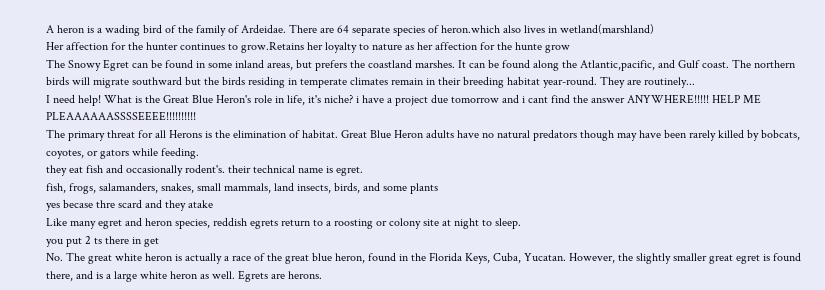A heron is a wading bird of the family of Ardeidae. There are 64 separate species of heron.which also lives in wetland(marshland)
Her affection for the hunter continues to grow.Retains her loyalty to nature as her affection for the hunte grow
The Snowy Egret can be found in some inland areas, but prefers the coastland marshes. It can be found along the Atlantic,pacific, and Gulf coast. The northern birds will migrate southward but the birds residing in temperate climates remain in their breeding habitat year-round. They are routinely...
I need help! What is the Great Blue Heron's role in life, it's niche? i have a project due tomorrow and i cant find the answer ANYWHERE!!!!! HELP ME PLEAAAAAASSSSEEEE!!!!!!!!!!
The primary threat for all Herons is the elimination of habitat. Great Blue Heron adults have no natural predators though may have been rarely killed by bobcats, coyotes, or gators while feeding.
they eat fish and occasionally rodent's. their technical name is egret.
fish, frogs, salamanders, snakes, small mammals, land insects, birds, and some plants
yes becase thre scard and they atake
Like many egret and heron species, reddish egrets return to a roosting or colony site at night to sleep.
you put 2 ts there in get
No. The great white heron is actually a race of the great blue heron, found in the Florida Keys, Cuba, Yucatan. However, the slightly smaller great egret is found there, and is a large white heron as well. Egrets are herons.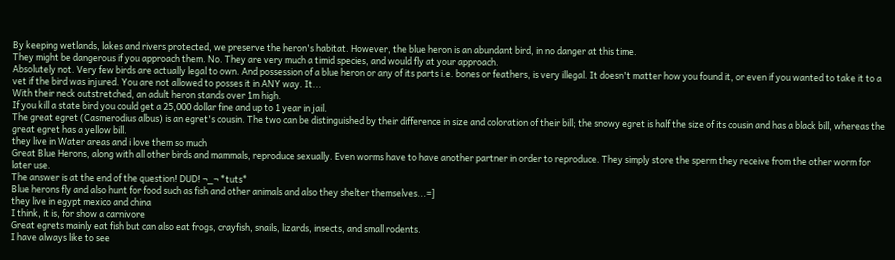By keeping wetlands, lakes and rivers protected, we preserve the heron's habitat. However, the blue heron is an abundant bird, in no danger at this time.
They might be dangerous if you approach them. No. They are very much a timid species, and would fly at your approach.
Absolutely not. Very few birds are actually legal to own. And possession of a blue heron or any of its parts i.e. bones or feathers, is very illegal. It doesn't matter how you found it, or even if you wanted to take it to a vet if the bird was injured. You are not allowed to posses it in ANY way. It...
With their neck outstretched, an adult heron stands over 1m high.
If you kill a state bird you could get a 25,000 dollar fine and up to 1 year in jail.
The great egret (Casmerodius albus) is an egret's cousin. The two can be distinguished by their difference in size and coloration of their bill; the snowy egret is half the size of its cousin and has a black bill, whereas the great egret has a yellow bill.
they live in Water areas and i love them so much
Great Blue Herons, along with all other birds and mammals, reproduce sexually. Even worms have to have another partner in order to reproduce. They simply store the sperm they receive from the other worm for later use.
The answer is at the end of the question! DUD! ¬_¬ *tuts*
Blue herons fly and also hunt for food such as fish and other animals and also they shelter themselves...=]
they live in egypt mexico and china
I think, it is, for show a carnivore
Great egrets mainly eat fish but can also eat frogs, crayfish, snails, lizards, insects, and small rodents.
I have always like to see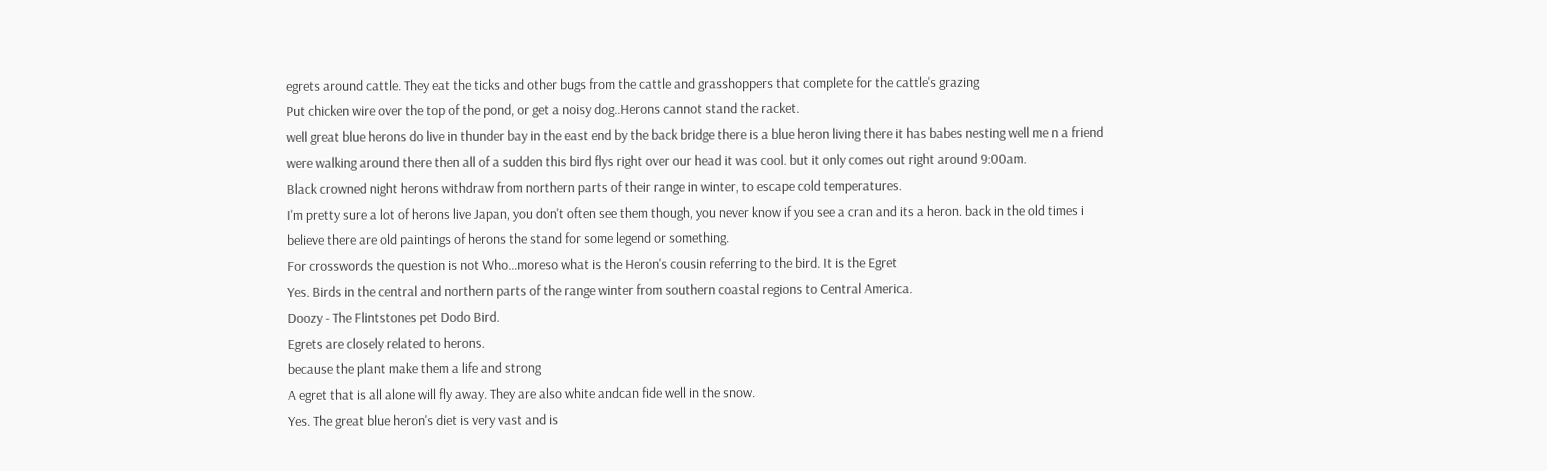egrets around cattle. They eat the ticks and other bugs from the cattle and grasshoppers that complete for the cattle's grazing
Put chicken wire over the top of the pond, or get a noisy dog..Herons cannot stand the racket.
well great blue herons do live in thunder bay in the east end by the back bridge there is a blue heron living there it has babes nesting well me n a friend were walking around there then all of a sudden this bird flys right over our head it was cool. but it only comes out right around 9:00am.
Black crowned night herons withdraw from northern parts of their range in winter, to escape cold temperatures.
I'm pretty sure a lot of herons live Japan, you don't often see them though, you never know if you see a cran and its a heron. back in the old times i believe there are old paintings of herons the stand for some legend or something.
For crosswords the question is not Who...moreso what is the Heron's cousin referring to the bird. It is the Egret
Yes. Birds in the central and northern parts of the range winter from southern coastal regions to Central America.
Doozy - The Flintstones pet Dodo Bird.
Egrets are closely related to herons.
because the plant make them a life and strong
A egret that is all alone will fly away. They are also white andcan fide well in the snow.
Yes. The great blue heron's diet is very vast and is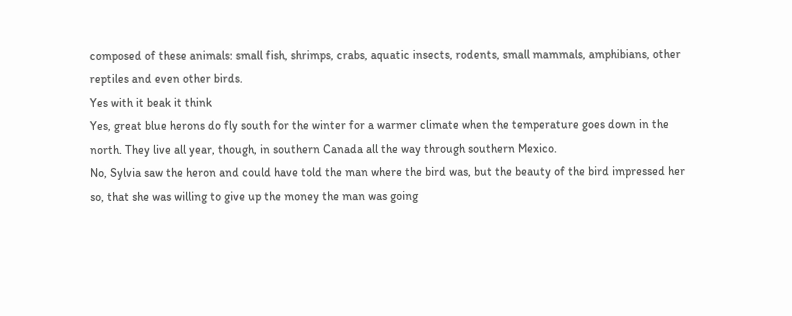composed of these animals: small fish, shrimps, crabs, aquatic insects, rodents, small mammals, amphibians, other reptiles and even other birds.
Yes with it beak it think
Yes, great blue herons do fly south for the winter for a warmer climate when the temperature goes down in the north. They live all year, though, in southern Canada all the way through southern Mexico.
No, Sylvia saw the heron and could have told the man where the bird was, but the beauty of the bird impressed her so, that she was willing to give up the money the man was going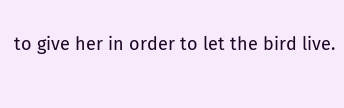to give her in order to let the bird live.